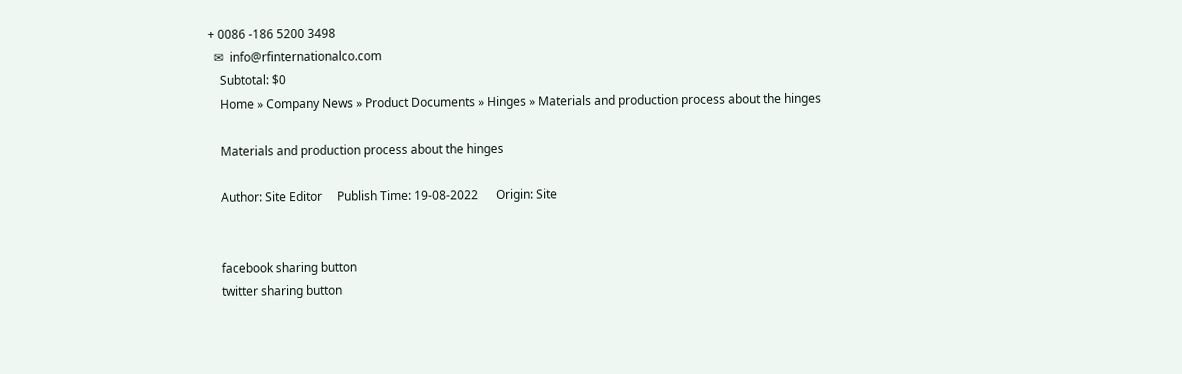+ 0086 -186 5200 3498
  ✉  info@rfinternationalco.com
    Subtotal: $0
    Home » Company News » Product Documents » Hinges » Materials and production process about the hinges

    Materials and production process about the hinges

    Author: Site Editor     Publish Time: 19-08-2022      Origin: Site


    facebook sharing button
    twitter sharing button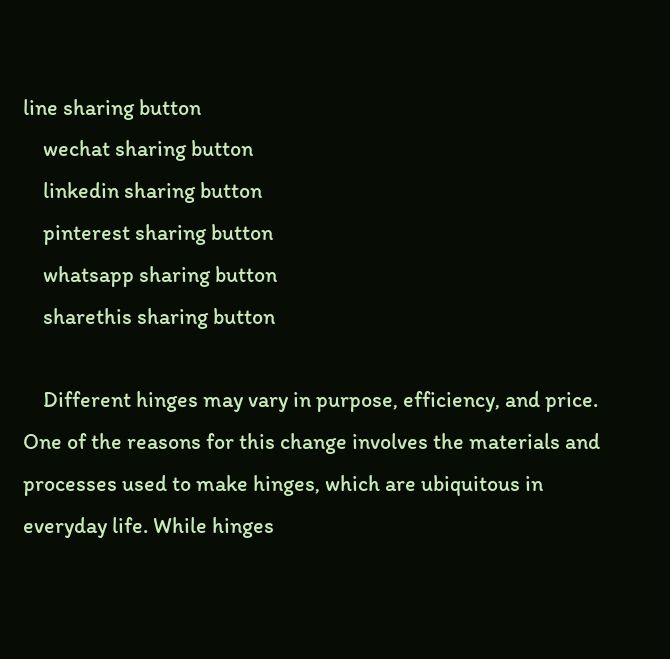line sharing button
    wechat sharing button
    linkedin sharing button
    pinterest sharing button
    whatsapp sharing button
    sharethis sharing button

    Different hinges may vary in purpose, efficiency, and price. One of the reasons for this change involves the materials and processes used to make hinges, which are ubiquitous in everyday life. While hinges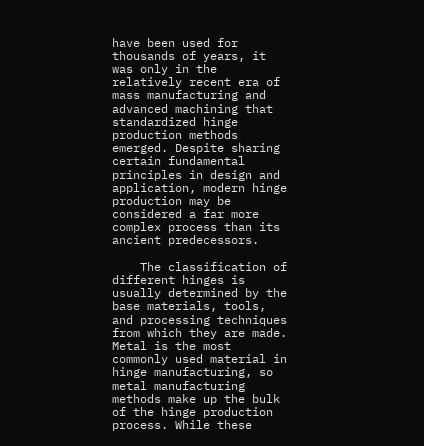have been used for thousands of years, it was only in the relatively recent era of mass manufacturing and advanced machining that standardized hinge production methods emerged. Despite sharing certain fundamental principles in design and application, modern hinge production may be considered a far more complex process than its ancient predecessors.

    The classification of different hinges is usually determined by the base materials, tools, and processing techniques from which they are made. Metal is the most commonly used material in hinge manufacturing, so metal manufacturing methods make up the bulk of the hinge production process. While these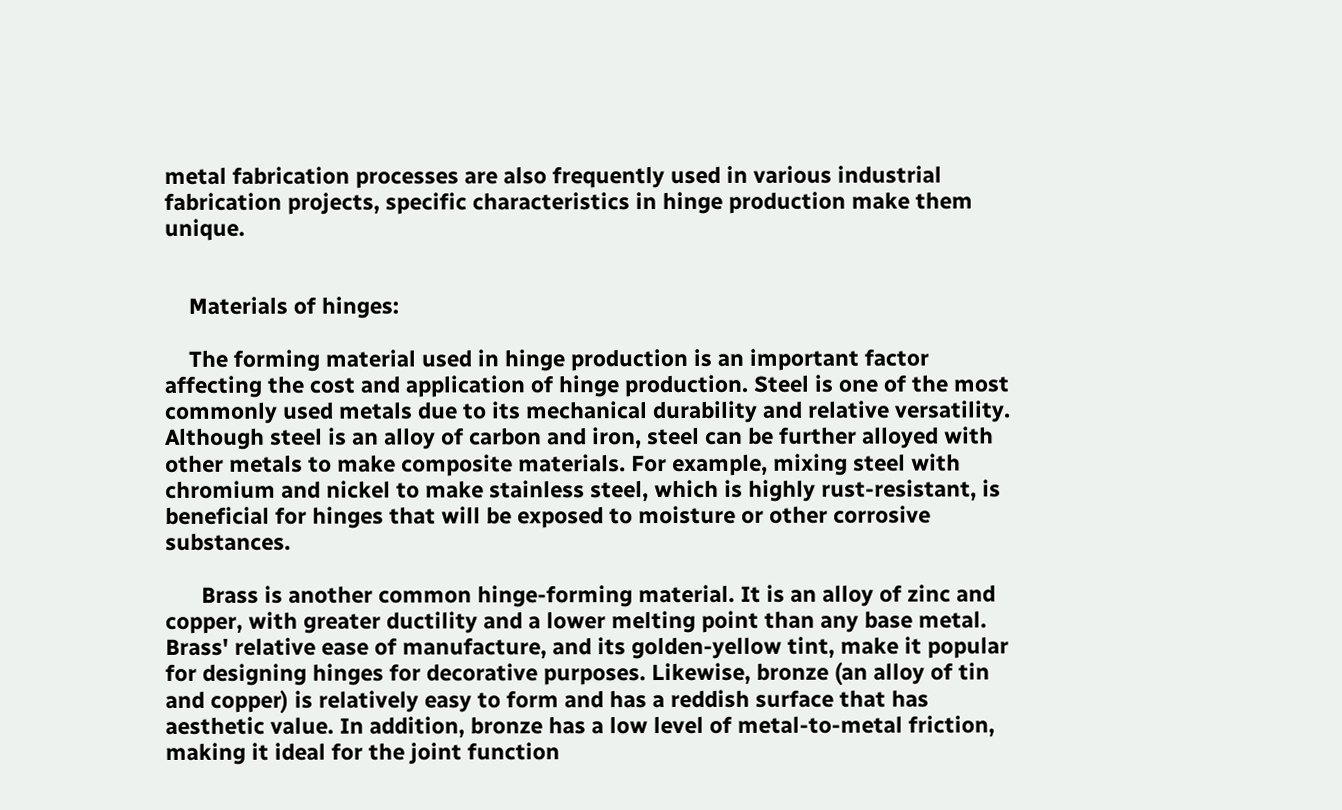metal fabrication processes are also frequently used in various industrial fabrication projects, specific characteristics in hinge production make them unique.


    Materials of hinges:

    The forming material used in hinge production is an important factor affecting the cost and application of hinge production. Steel is one of the most commonly used metals due to its mechanical durability and relative versatility. Although steel is an alloy of carbon and iron, steel can be further alloyed with other metals to make composite materials. For example, mixing steel with chromium and nickel to make stainless steel, which is highly rust-resistant, is beneficial for hinges that will be exposed to moisture or other corrosive substances.

      Brass is another common hinge-forming material. It is an alloy of zinc and copper, with greater ductility and a lower melting point than any base metal. Brass' relative ease of manufacture, and its golden-yellow tint, make it popular for designing hinges for decorative purposes. Likewise, bronze (an alloy of tin and copper) is relatively easy to form and has a reddish surface that has aesthetic value. In addition, bronze has a low level of metal-to-metal friction, making it ideal for the joint function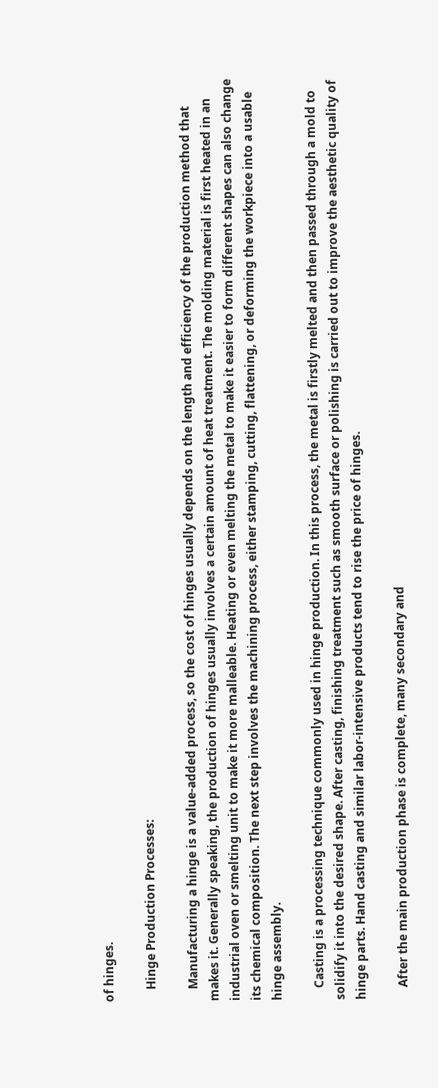of hinges.

    Hinge Production Processes:

    Manufacturing a hinge is a value-added process, so the cost of hinges usually depends on the length and efficiency of the production method that makes it. Generally speaking, the production of hinges usually involves a certain amount of heat treatment. The molding material is first heated in an industrial oven or smelting unit to make it more malleable. Heating or even melting the metal to make it easier to form different shapes can also change its chemical composition. The next step involves the machining process, either stamping, cutting, flattening, or deforming the workpiece into a usable hinge assembly.

    Casting is a processing technique commonly used in hinge production. In this process, the metal is firstly melted and then passed through a mold to solidify it into the desired shape. After casting, finishing treatment such as smooth surface or polishing is carried out to improve the aesthetic quality of hinge parts. Hand casting and similar labor-intensive products tend to rise the price of hinges.

    After the main production phase is complete, many secondary and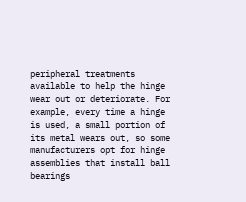peripheral treatments available to help the hinge wear out or deteriorate. For example, every time a hinge is used, a small portion of its metal wears out, so some manufacturers opt for hinge assemblies that install ball bearings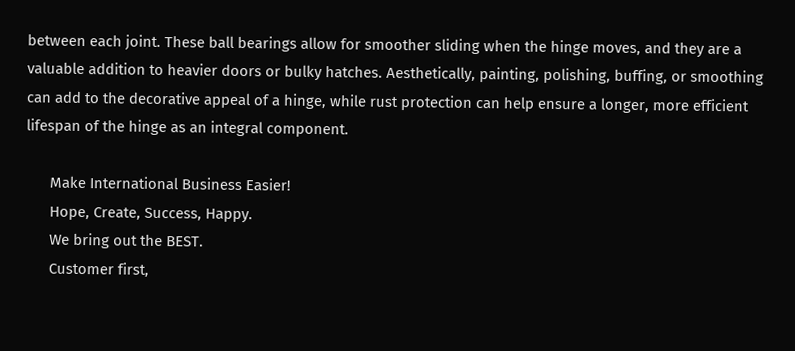between each joint. These ball bearings allow for smoother sliding when the hinge moves, and they are a valuable addition to heavier doors or bulky hatches. Aesthetically, painting, polishing, buffing, or smoothing can add to the decorative appeal of a hinge, while rust protection can help ensure a longer, more efficient lifespan of the hinge as an integral component.

      Make International Business Easier!
      Hope, Create, Success, Happy.
      We bring out the BEST.
      Customer first,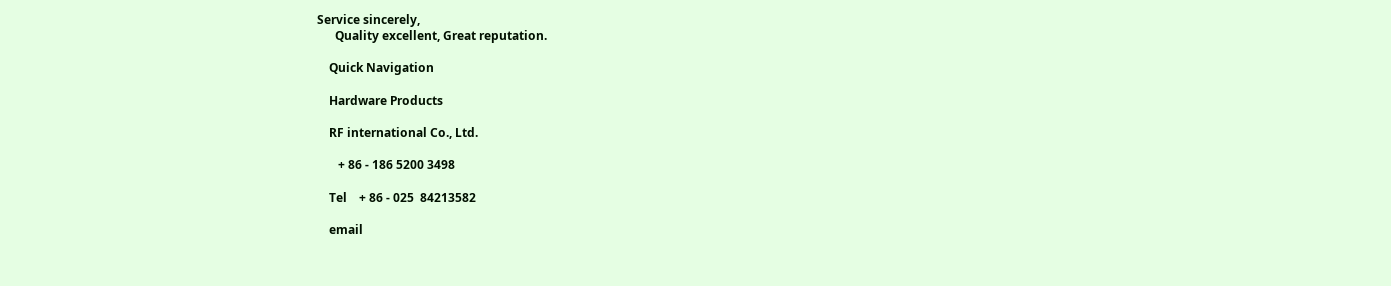Service sincerely,
      Quality excellent, Great reputation.

    Quick Navigation

    Hardware Products

    RF international Co., Ltd.

       + 86 - 186 5200 3498

    Tel    + 86 - 025  84213582

    email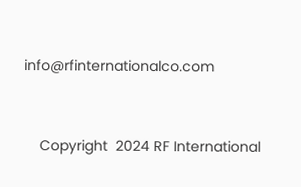info@rfinternationalco.com


    Copyright  2024 RF International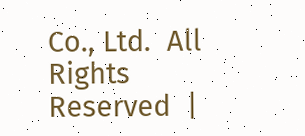Co., Ltd.  All Rights Reserved  |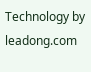Technology by leadong.com